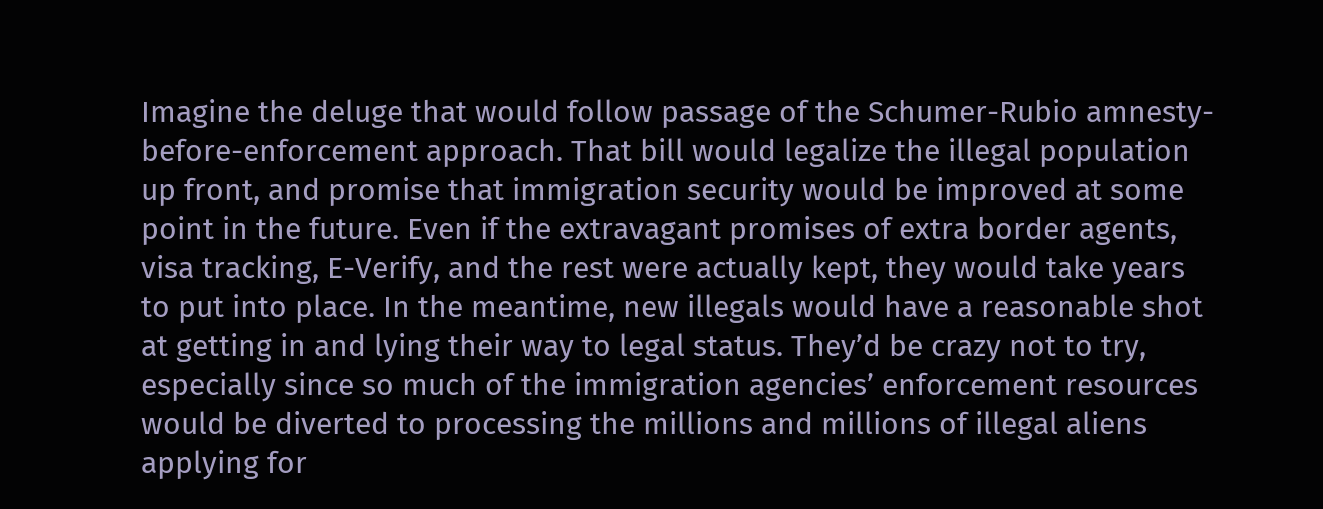Imagine the deluge that would follow passage of the Schumer-Rubio amnesty-before-enforcement approach. That bill would legalize the illegal population up front, and promise that immigration security would be improved at some point in the future. Even if the extravagant promises of extra border agents, visa tracking, E-Verify, and the rest were actually kept, they would take years to put into place. In the meantime, new illegals would have a reasonable shot at getting in and lying their way to legal status. They’d be crazy not to try, especially since so much of the immigration agencies’ enforcement resources would be diverted to processing the millions and millions of illegal aliens applying for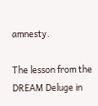amnesty.

The lesson from the DREAM Deluge in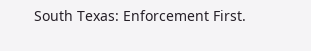South Texas: Enforcement First.